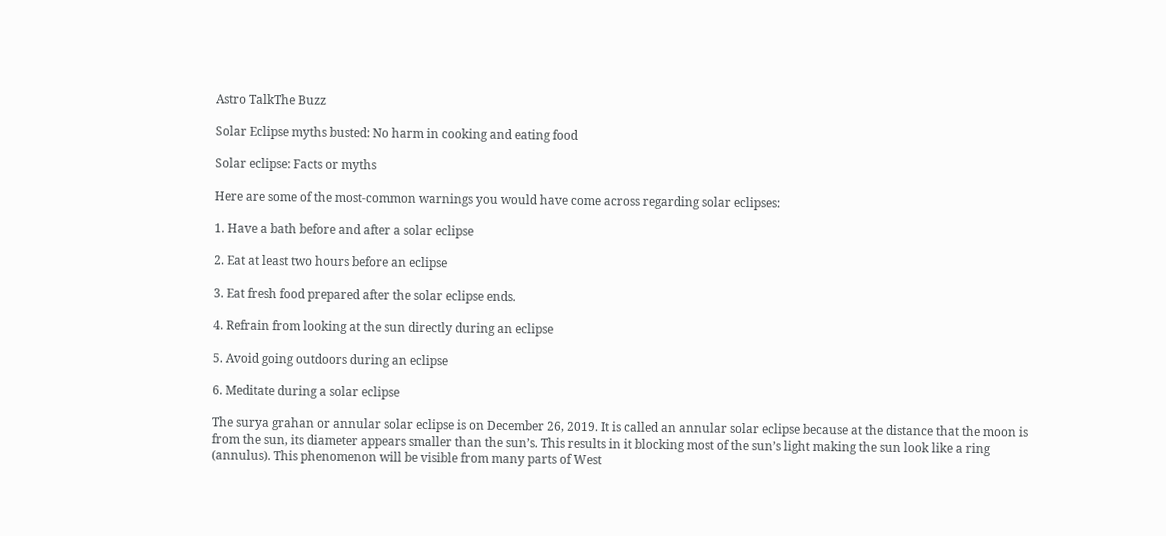Astro TalkThe Buzz

Solar Eclipse myths busted: No harm in cooking and eating food

Solar eclipse: Facts or myths

Here are some of the most-common warnings you would have come across regarding solar eclipses:

1. Have a bath before and after a solar eclipse

2. Eat at least two hours before an eclipse

3. Eat fresh food prepared after the solar eclipse ends.

4. Refrain from looking at the sun directly during an eclipse

5. Avoid going outdoors during an eclipse

6. Meditate during a solar eclipse

The surya grahan or annular solar eclipse is on December 26, 2019. It is called an annular solar eclipse because at the distance that the moon is from the sun, its diameter appears smaller than the sun’s. This results in it blocking most of the sun’s light making the sun look like a ring (annulus). This phenomenon will be visible from many parts of West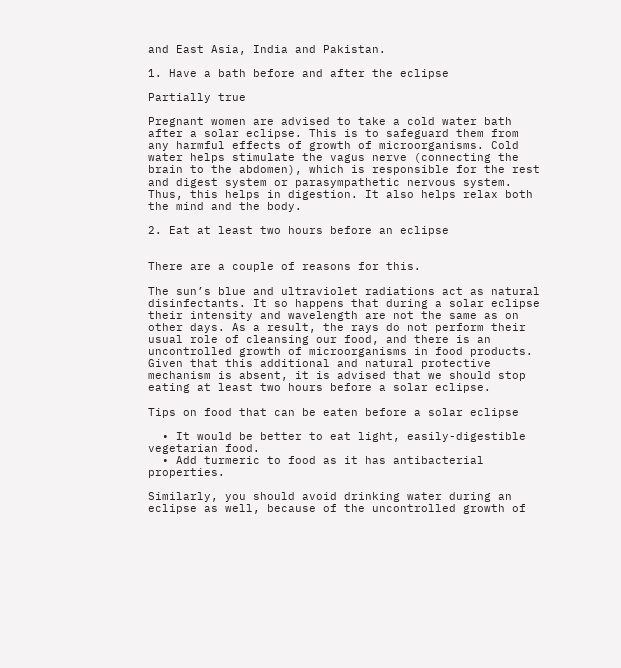and East Asia, India and Pakistan.

1. Have a bath before and after the eclipse

Partially true

Pregnant women are advised to take a cold water bath after a solar eclipse. This is to safeguard them from any harmful effects of growth of microorganisms. Cold water helps stimulate the vagus nerve (connecting the brain to the abdomen), which is responsible for the rest and digest system or parasympathetic nervous system. Thus, this helps in digestion. It also helps relax both the mind and the body.

2. Eat at least two hours before an eclipse


There are a couple of reasons for this.

The sun’s blue and ultraviolet radiations act as natural disinfectants. It so happens that during a solar eclipse their intensity and wavelength are not the same as on other days. As a result, the rays do not perform their usual role of cleansing our food, and there is an uncontrolled growth of microorganisms in food products. Given that this additional and natural protective mechanism is absent, it is advised that we should stop eating at least two hours before a solar eclipse.

Tips on food that can be eaten before a solar eclipse

  • It would be better to eat light, easily-digestible vegetarian food.
  • Add turmeric to food as it has antibacterial properties.

Similarly, you should avoid drinking water during an eclipse as well, because of the uncontrolled growth of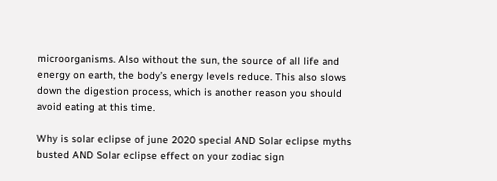microorganisms. Also without the sun, the source of all life and energy on earth, the body’s energy levels reduce. This also slows down the digestion process, which is another reason you should avoid eating at this time.

Why is solar eclipse of june 2020 special AND Solar eclipse myths busted AND Solar eclipse effect on your zodiac sign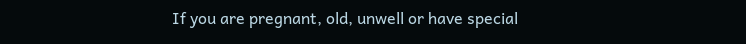If you are pregnant, old, unwell or have special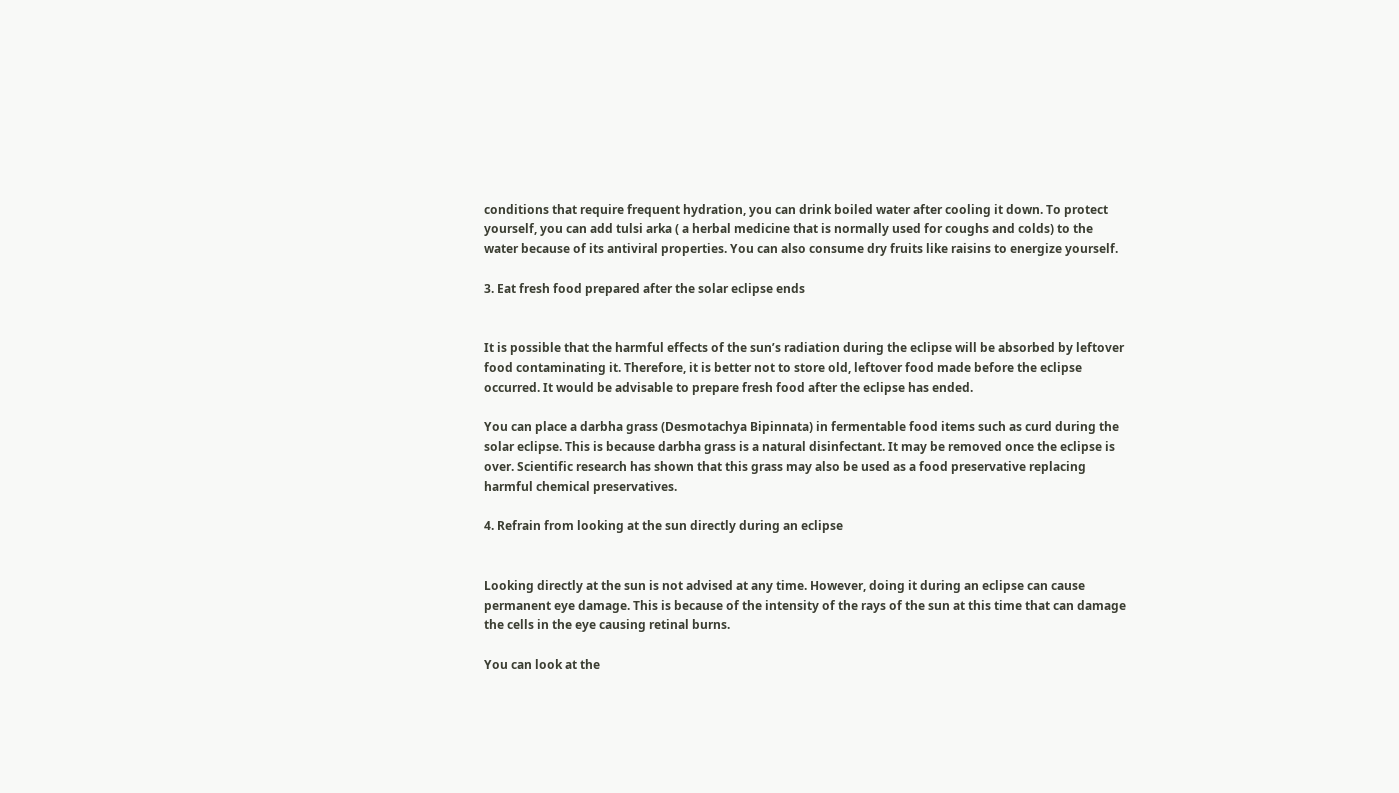conditions that require frequent hydration, you can drink boiled water after cooling it down. To protect yourself, you can add tulsi arka ( a herbal medicine that is normally used for coughs and colds) to the water because of its antiviral properties. You can also consume dry fruits like raisins to energize yourself.

3. Eat fresh food prepared after the solar eclipse ends


It is possible that the harmful effects of the sun’s radiation during the eclipse will be absorbed by leftover food contaminating it. Therefore, it is better not to store old, leftover food made before the eclipse occurred. It would be advisable to prepare fresh food after the eclipse has ended.

You can place a darbha grass (Desmotachya Bipinnata) in fermentable food items such as curd during the solar eclipse. This is because darbha grass is a natural disinfectant. It may be removed once the eclipse is over. Scientific research has shown that this grass may also be used as a food preservative replacing harmful chemical preservatives.

4. Refrain from looking at the sun directly during an eclipse


Looking directly at the sun is not advised at any time. However, doing it during an eclipse can cause permanent eye damage. This is because of the intensity of the rays of the sun at this time that can damage the cells in the eye causing retinal burns.

You can look at the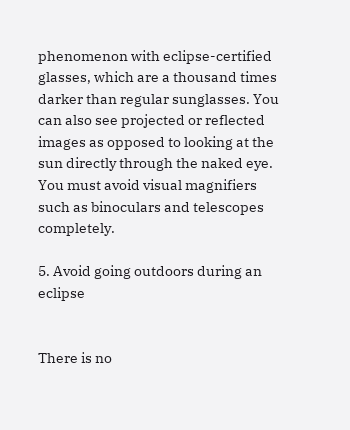phenomenon with eclipse-certified glasses, which are a thousand times darker than regular sunglasses. You can also see projected or reflected images as opposed to looking at the sun directly through the naked eye. You must avoid visual magnifiers such as binoculars and telescopes completely.

5. Avoid going outdoors during an eclipse


There is no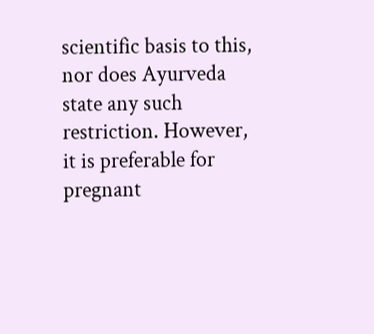scientific basis to this, nor does Ayurveda state any such restriction. However, it is preferable for pregnant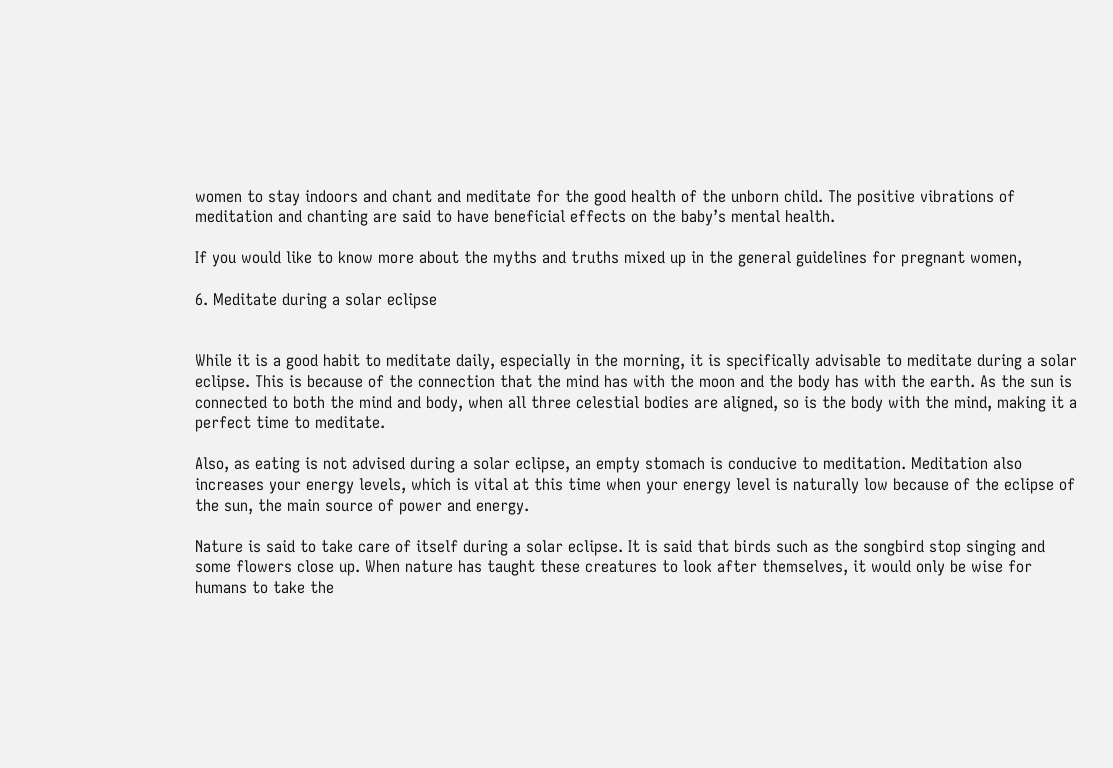women to stay indoors and chant and meditate for the good health of the unborn child. The positive vibrations of meditation and chanting are said to have beneficial effects on the baby’s mental health.

If you would like to know more about the myths and truths mixed up in the general guidelines for pregnant women,

6. Meditate during a solar eclipse


While it is a good habit to meditate daily, especially in the morning, it is specifically advisable to meditate during a solar eclipse. This is because of the connection that the mind has with the moon and the body has with the earth. As the sun is connected to both the mind and body, when all three celestial bodies are aligned, so is the body with the mind, making it a perfect time to meditate.

Also, as eating is not advised during a solar eclipse, an empty stomach is conducive to meditation. Meditation also increases your energy levels, which is vital at this time when your energy level is naturally low because of the eclipse of the sun, the main source of power and energy.

Nature is said to take care of itself during a solar eclipse. It is said that birds such as the songbird stop singing and some flowers close up. When nature has taught these creatures to look after themselves, it would only be wise for humans to take the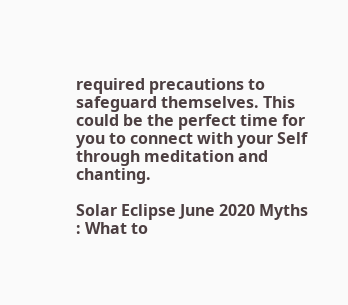required precautions to safeguard themselves. This could be the perfect time for you to connect with your Self through meditation and chanting.

Solar Eclipse June 2020 Myths : What to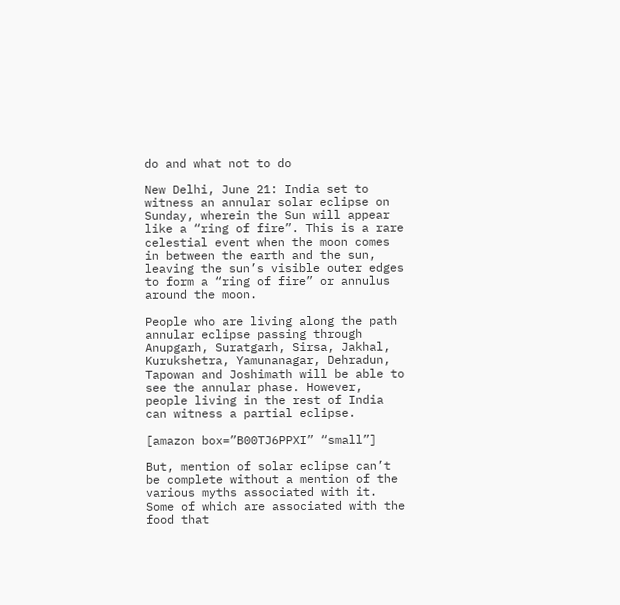do and what not to do

New Delhi, June 21: India set to witness an annular solar eclipse on Sunday, wherein the Sun will appear like a “ring of fire”. This is a rare celestial event when the moon comes in between the earth and the sun, leaving the sun’s visible outer edges to form a “ring of fire” or annulus around the moon.

People who are living along the path annular eclipse passing through Anupgarh, Suratgarh, Sirsa, Jakhal, Kurukshetra, Yamunanagar, Dehradun, Tapowan and Joshimath will be able to see the annular phase. However, people living in the rest of India can witness a partial eclipse.

[amazon box=”B00TJ6PPXI” “small”]

But, mention of solar eclipse can’t be complete without a mention of the various myths associated with it. Some of which are associated with the food that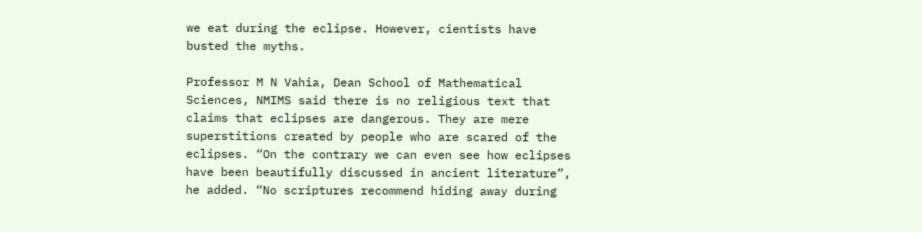we eat during the eclipse. However, cientists have busted the myths.

Professor M N Vahia, Dean School of Mathematical Sciences, NMIMS said there is no religious text that claims that eclipses are dangerous. They are mere superstitions created by people who are scared of the eclipses. “On the contrary we can even see how eclipses have been beautifully discussed in ancient literature”, he added. “No scriptures recommend hiding away during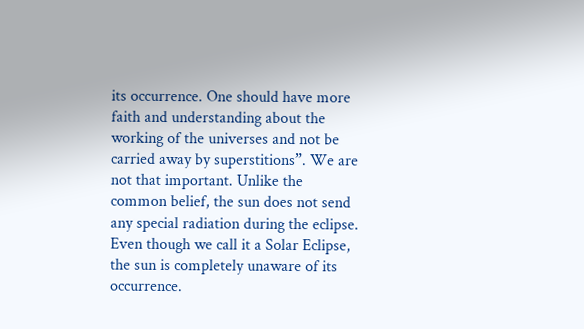its occurrence. One should have more faith and understanding about the working of the universes and not be carried away by superstitions”. We are not that important. Unlike the common belief, the sun does not send any special radiation during the eclipse. Even though we call it a Solar Eclipse, the sun is completely unaware of its occurrence.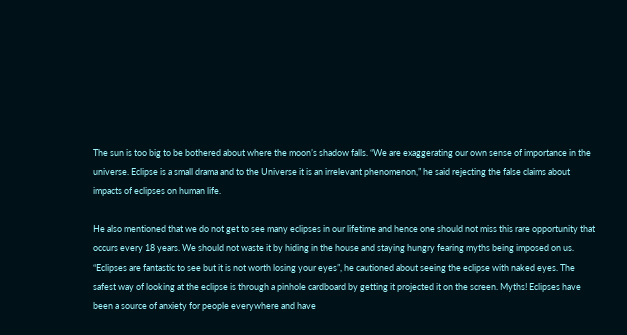The sun is too big to be bothered about where the moon’s shadow falls. “We are exaggerating our own sense of importance in the universe. Eclipse is a small drama and to the Universe it is an irrelevant phenomenon,” he said rejecting the false claims about impacts of eclipses on human life.

He also mentioned that we do not get to see many eclipses in our lifetime and hence one should not miss this rare opportunity that occurs every 18 years. We should not waste it by hiding in the house and staying hungry fearing myths being imposed on us. “Eclipses are fantastic to see but it is not worth losing your eyes”, he cautioned about seeing the eclipse with naked eyes. The safest way of looking at the eclipse is through a pinhole cardboard by getting it projected it on the screen. Myths! Eclipses have been a source of anxiety for people everywhere and have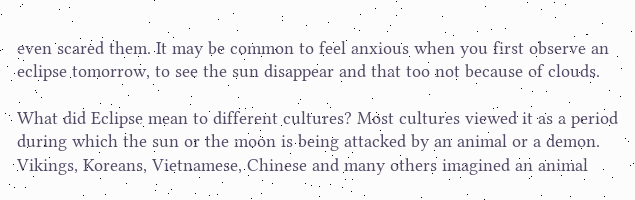even scared them. It may be common to feel anxious when you first observe an eclipse tomorrow, to see the sun disappear and that too not because of clouds.

What did Eclipse mean to different cultures? Most cultures viewed it as a period during which the sun or the moon is being attacked by an animal or a demon. Vikings, Koreans, Vietnamese, Chinese and many others imagined an animal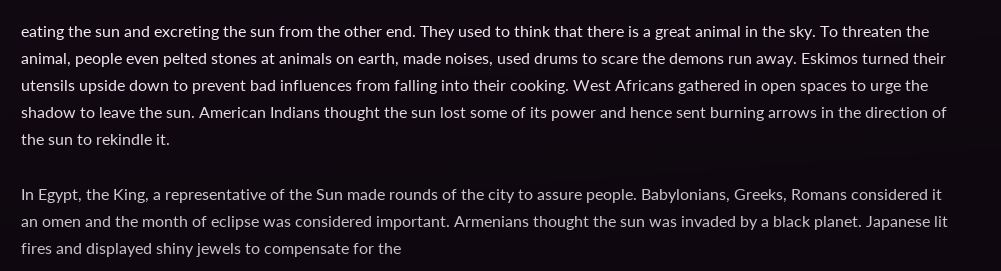eating the sun and excreting the sun from the other end. They used to think that there is a great animal in the sky. To threaten the animal, people even pelted stones at animals on earth, made noises, used drums to scare the demons run away. Eskimos turned their utensils upside down to prevent bad influences from falling into their cooking. West Africans gathered in open spaces to urge the shadow to leave the sun. American Indians thought the sun lost some of its power and hence sent burning arrows in the direction of the sun to rekindle it.

In Egypt, the King, a representative of the Sun made rounds of the city to assure people. Babylonians, Greeks, Romans considered it an omen and the month of eclipse was considered important. Armenians thought the sun was invaded by a black planet. Japanese lit fires and displayed shiny jewels to compensate for the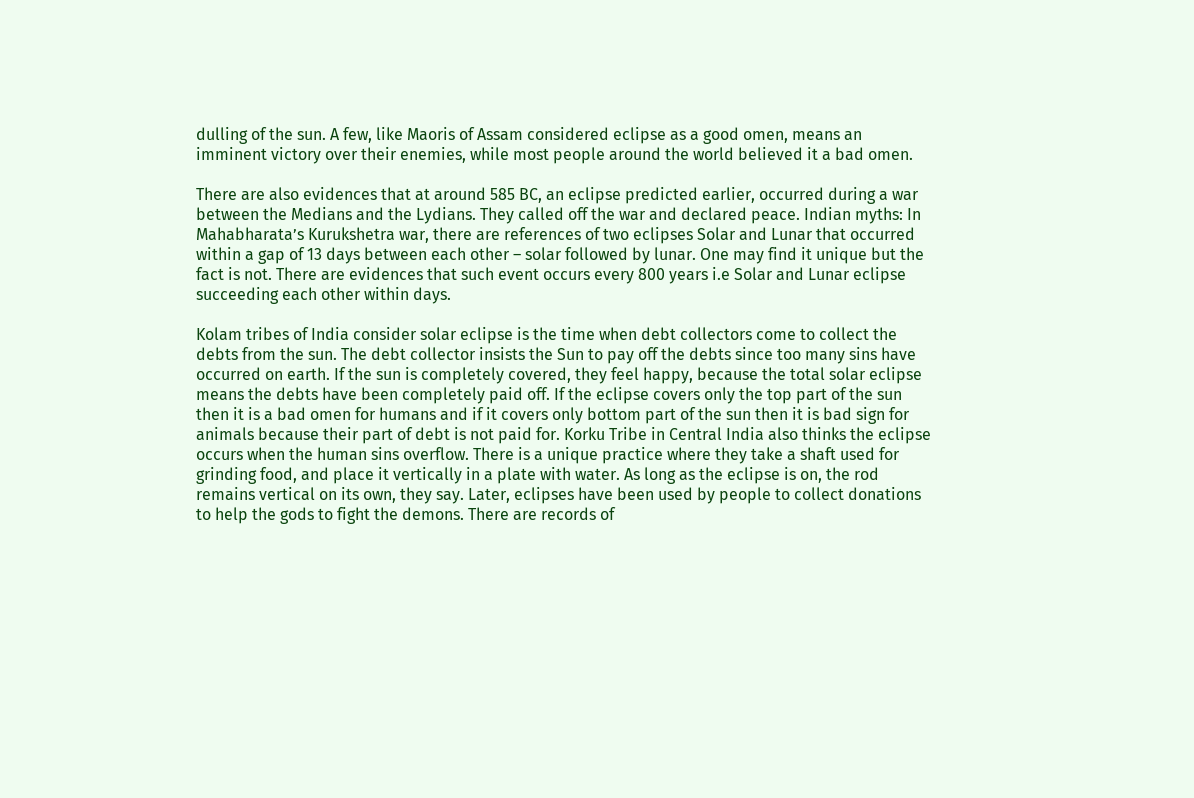dulling of the sun. A few, like Maoris of Assam considered eclipse as a good omen, means an imminent victory over their enemies, while most people around the world believed it a bad omen.

There are also evidences that at around 585 BC, an eclipse predicted earlier, occurred during a war between the Medians and the Lydians. They called off the war and declared peace. Indian myths: In Mahabharata’s Kurukshetra war, there are references of two eclipses Solar and Lunar that occurred within a gap of 13 days between each other – solar followed by lunar. One may find it unique but the fact is not. There are evidences that such event occurs every 800 years i.e Solar and Lunar eclipse succeeding each other within days.

Kolam tribes of India consider solar eclipse is the time when debt collectors come to collect the debts from the sun. The debt collector insists the Sun to pay off the debts since too many sins have occurred on earth. If the sun is completely covered, they feel happy, because the total solar eclipse means the debts have been completely paid off. If the eclipse covers only the top part of the sun then it is a bad omen for humans and if it covers only bottom part of the sun then it is bad sign for animals because their part of debt is not paid for. Korku Tribe in Central India also thinks the eclipse occurs when the human sins overflow. There is a unique practice where they take a shaft used for grinding food, and place it vertically in a plate with water. As long as the eclipse is on, the rod remains vertical on its own, they say. Later, eclipses have been used by people to collect donations to help the gods to fight the demons. There are records of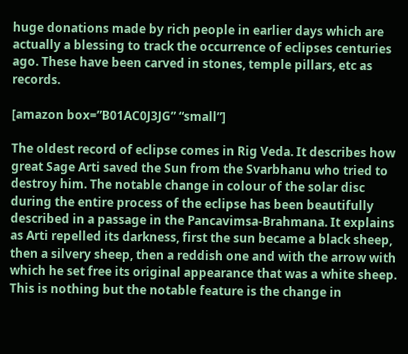huge donations made by rich people in earlier days which are actually a blessing to track the occurrence of eclipses centuries ago. These have been carved in stones, temple pillars, etc as records.

[amazon box=”B01AC0J3JG” “small”]

The oldest record of eclipse comes in Rig Veda. It describes how great Sage Arti saved the Sun from the Svarbhanu who tried to destroy him. The notable change in colour of the solar disc during the entire process of the eclipse has been beautifully described in a passage in the Pancavimsa-Brahmana. It explains as Arti repelled its darkness, first the sun became a black sheep, then a silvery sheep, then a reddish one and with the arrow with which he set free its original appearance that was a white sheep. This is nothing but the notable feature is the change in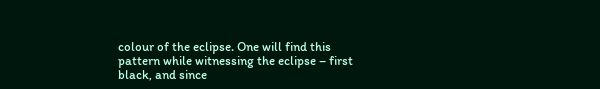colour of the eclipse. One will find this pattern while witnessing the eclipse – first black, and since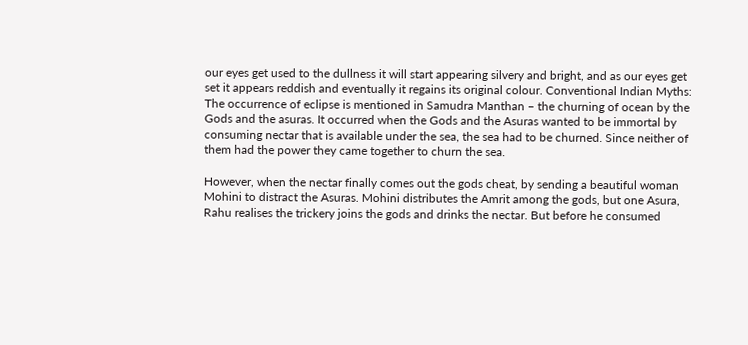our eyes get used to the dullness it will start appearing silvery and bright, and as our eyes get set it appears reddish and eventually it regains its original colour. Conventional Indian Myths: The occurrence of eclipse is mentioned in Samudra Manthan – the churning of ocean by the Gods and the asuras. It occurred when the Gods and the Asuras wanted to be immortal by consuming nectar that is available under the sea, the sea had to be churned. Since neither of them had the power they came together to churn the sea.

However, when the nectar finally comes out the gods cheat, by sending a beautiful woman Mohini to distract the Asuras. Mohini distributes the Amrit among the gods, but one Asura, Rahu realises the trickery joins the gods and drinks the nectar. But before he consumed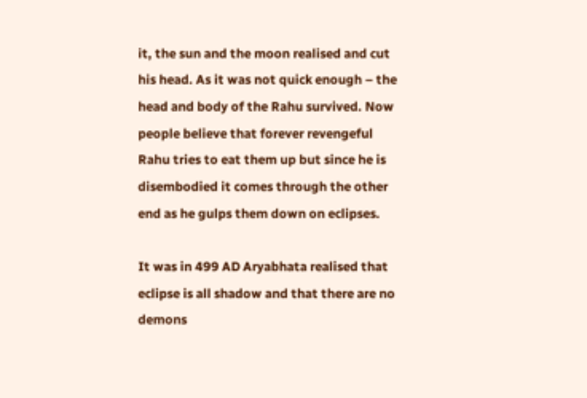it, the sun and the moon realised and cut his head. As it was not quick enough – the head and body of the Rahu survived. Now people believe that forever revengeful Rahu tries to eat them up but since he is disembodied it comes through the other end as he gulps them down on eclipses.

It was in 499 AD Aryabhata realised that eclipse is all shadow and that there are no demons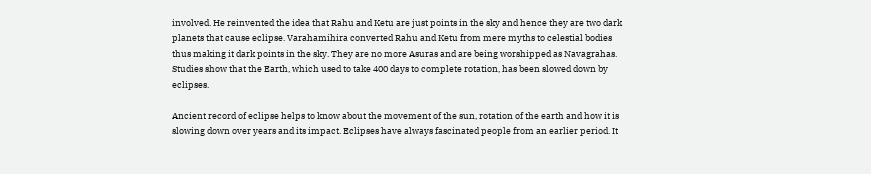involved. He reinvented the idea that Rahu and Ketu are just points in the sky and hence they are two dark planets that cause eclipse. Varahamihira converted Rahu and Ketu from mere myths to celestial bodies thus making it dark points in the sky. They are no more Asuras and are being worshipped as Navagrahas. Studies show that the Earth, which used to take 400 days to complete rotation, has been slowed down by eclipses.

Ancient record of eclipse helps to know about the movement of the sun, rotation of the earth and how it is slowing down over years and its impact. Eclipses have always fascinated people from an earlier period. It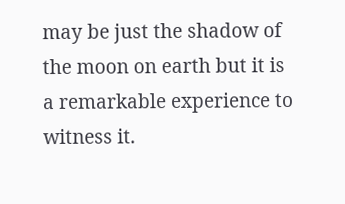may be just the shadow of the moon on earth but it is a remarkable experience to witness it.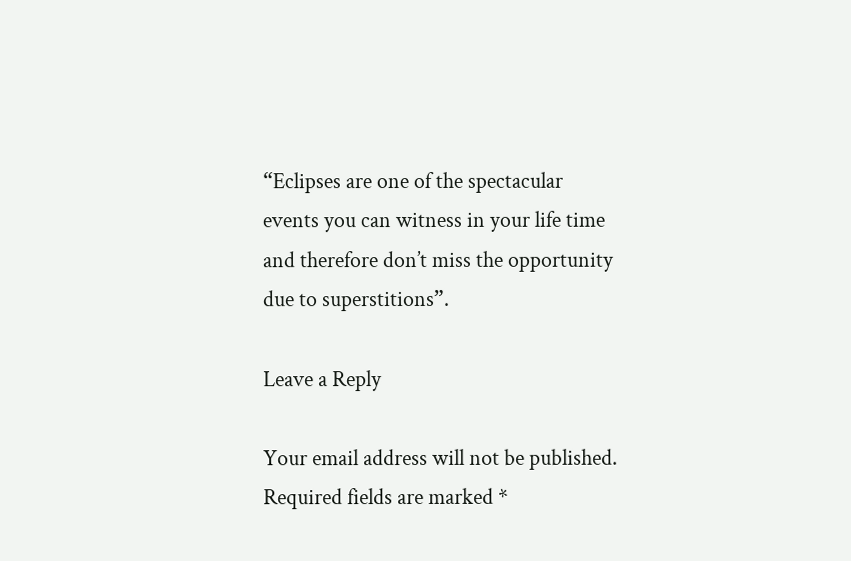“Eclipses are one of the spectacular events you can witness in your life time and therefore don’t miss the opportunity due to superstitions”.

Leave a Reply

Your email address will not be published. Required fields are marked *